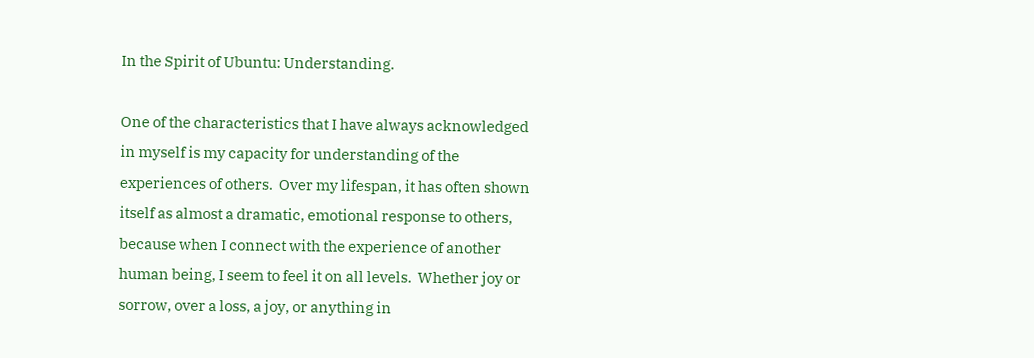In the Spirit of Ubuntu: Understanding.

One of the characteristics that I have always acknowledged in myself is my capacity for understanding of the experiences of others.  Over my lifespan, it has often shown itself as almost a dramatic, emotional response to others, because when I connect with the experience of another human being, I seem to feel it on all levels.  Whether joy or sorrow, over a loss, a joy, or anything in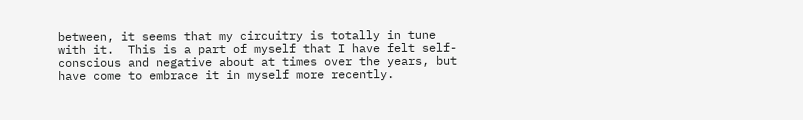between, it seems that my circuitry is totally in tune with it.  This is a part of myself that I have felt self-conscious and negative about at times over the years, but have come to embrace it in myself more recently.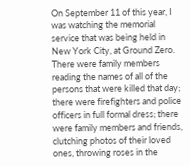On September 11 of this year, I was watching the memorial service that was being held in New York City, at Ground Zero.  There were family members reading the names of all of the persons that were killed that day; there were firefighters and police officers in full formal dress; there were family members and friends, clutching photos of their loved ones, throwing roses in the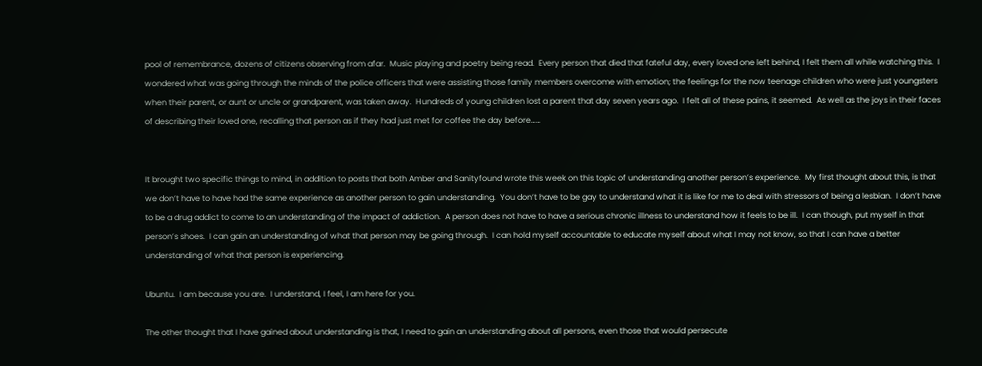pool of remembrance, dozens of citizens observing from afar.  Music playing and poetry being read.  Every person that died that fateful day, every loved one left behind, I felt them all while watching this.  I wondered what was going through the minds of the police officers that were assisting those family members overcome with emotion; the feelings for the now teenage children who were just youngsters when their parent, or aunt or uncle or grandparent, was taken away.  Hundreds of young children lost a parent that day seven years ago.  I felt all of these pains, it seemed.  As well as the joys in their faces of describing their loved one, recalling that person as if they had just met for coffee the day before……


It brought two specific things to mind, in addition to posts that both Amber and Sanityfound wrote this week on this topic of understanding another person’s experience.  My first thought about this, is that we don’t have to have had the same experience as another person to gain understanding.  You don’t have to be gay to understand what it is like for me to deal with stressors of being a lesbian.  I don’t have to be a drug addict to come to an understanding of the impact of addiction.  A person does not have to have a serious chronic illness to understand how it feels to be ill.  I can though, put myself in that person’s shoes.  I can gain an understanding of what that person may be going through.  I can hold myself accountable to educate myself about what I may not know, so that I can have a better understanding of what that person is experiencing.

Ubuntu.  I am because you are.  I understand, I feel, I am here for you.

The other thought that I have gained about understanding is that, I need to gain an understanding about all persons, even those that would persecute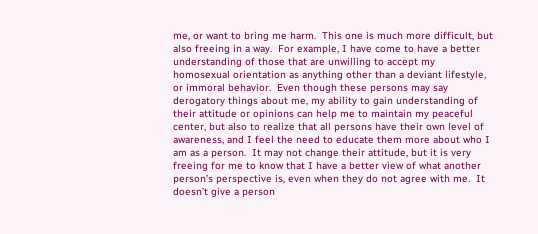me, or want to bring me harm.  This one is much more difficult, but also freeing in a way.  For example, I have come to have a better understanding of those that are unwilling to accept my homosexual orientation as anything other than a deviant lifestyle, or immoral behavior.  Even though these persons may say derogatory things about me, my ability to gain understanding of their attitude or opinions can help me to maintain my peaceful center, but also to realize that all persons have their own level of awareness, and I feel the need to educate them more about who I am as a person.  It may not change their attitude, but it is very freeing for me to know that I have a better view of what another person’s perspective is, even when they do not agree with me.  It doesn’t give a person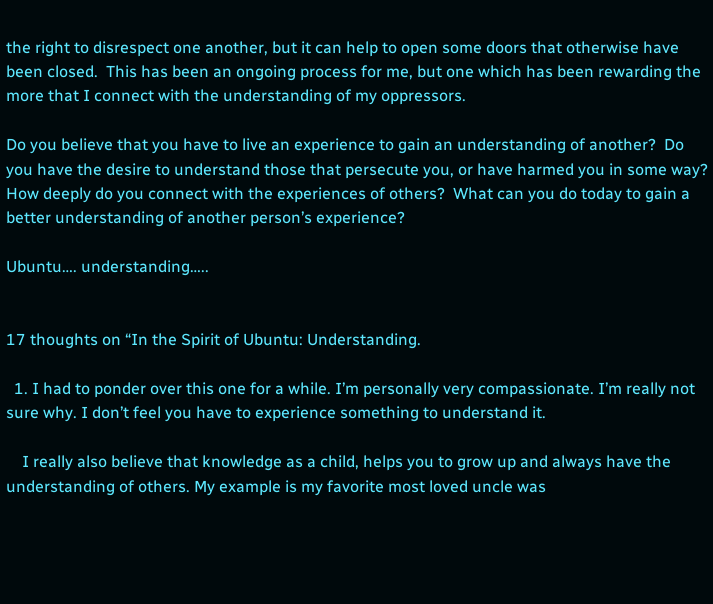the right to disrespect one another, but it can help to open some doors that otherwise have been closed.  This has been an ongoing process for me, but one which has been rewarding the more that I connect with the understanding of my oppressors.

Do you believe that you have to live an experience to gain an understanding of another?  Do you have the desire to understand those that persecute you, or have harmed you in some way?  How deeply do you connect with the experiences of others?  What can you do today to gain a better understanding of another person’s experience?

Ubuntu…. understanding…..


17 thoughts on “In the Spirit of Ubuntu: Understanding.

  1. I had to ponder over this one for a while. I’m personally very compassionate. I’m really not sure why. I don’t feel you have to experience something to understand it.

    I really also believe that knowledge as a child, helps you to grow up and always have the understanding of others. My example is my favorite most loved uncle was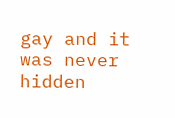gay and it was never hidden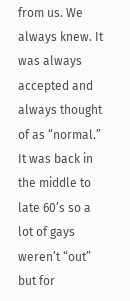from us. We always knew. It was always accepted and always thought of as “normal.” It was back in the middle to late 60’s so a lot of gays weren’t “out” but for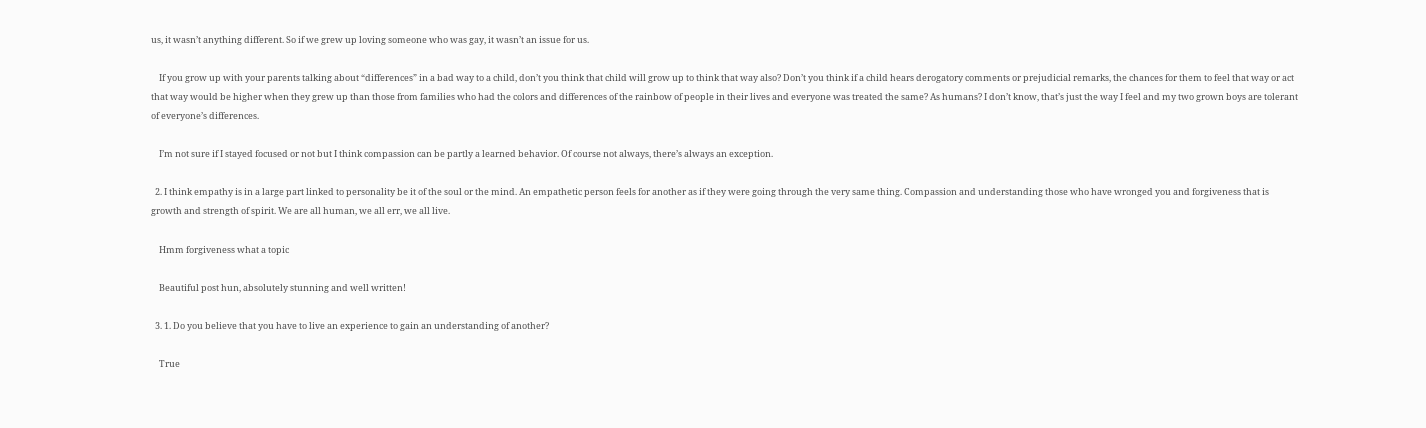us, it wasn’t anything different. So if we grew up loving someone who was gay, it wasn’t an issue for us.

    If you grow up with your parents talking about “differences” in a bad way to a child, don’t you think that child will grow up to think that way also? Don’t you think if a child hears derogatory comments or prejudicial remarks, the chances for them to feel that way or act that way would be higher when they grew up than those from families who had the colors and differences of the rainbow of people in their lives and everyone was treated the same? As humans? I don’t know, that’s just the way I feel and my two grown boys are tolerant of everyone’s differences.

    I’m not sure if I stayed focused or not but I think compassion can be partly a learned behavior. Of course not always, there’s always an exception.

  2. I think empathy is in a large part linked to personality be it of the soul or the mind. An empathetic person feels for another as if they were going through the very same thing. Compassion and understanding those who have wronged you and forgiveness that is growth and strength of spirit. We are all human, we all err, we all live.

    Hmm forgiveness what a topic

    Beautiful post hun, absolutely stunning and well written!

  3. 1. Do you believe that you have to live an experience to gain an understanding of another?

    True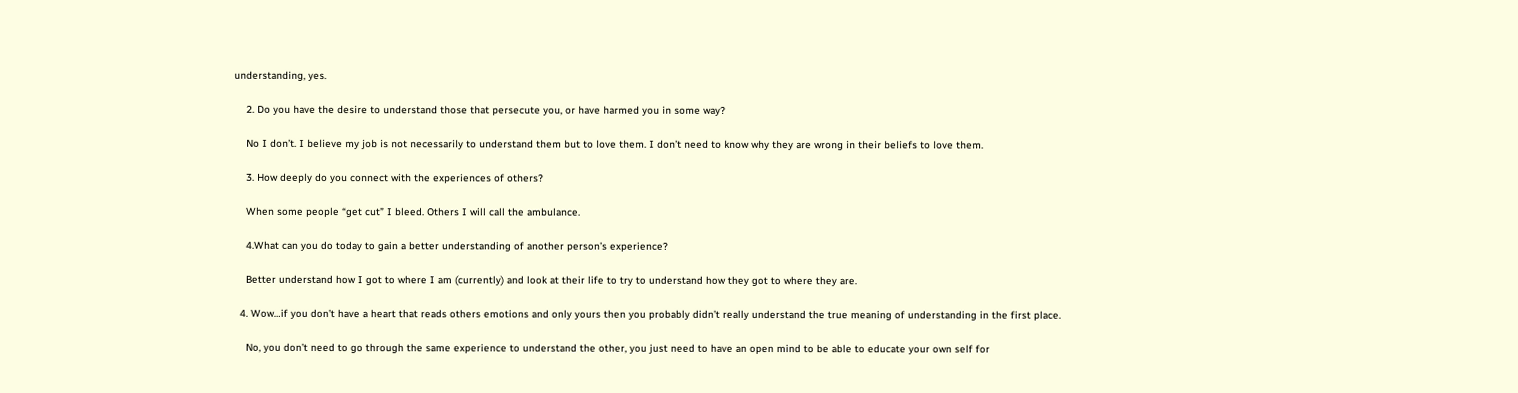understanding, yes.

    2. Do you have the desire to understand those that persecute you, or have harmed you in some way?

    No I don’t. I believe my job is not necessarily to understand them but to love them. I don’t need to know why they are wrong in their beliefs to love them.

    3. How deeply do you connect with the experiences of others?

    When some people “get cut” I bleed. Others I will call the ambulance.

    4.What can you do today to gain a better understanding of another person’s experience?

    Better understand how I got to where I am (currently) and look at their life to try to understand how they got to where they are.

  4. Wow…if you don’t have a heart that reads others emotions and only yours then you probably didn’t really understand the true meaning of understanding in the first place.

    No, you don’t need to go through the same experience to understand the other, you just need to have an open mind to be able to educate your own self for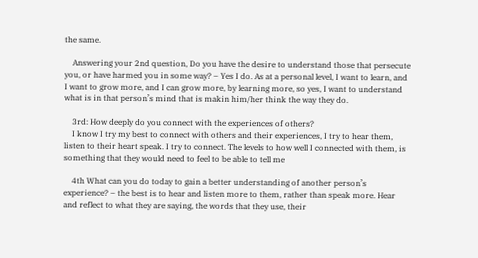the same.

    Answering your 2nd question, Do you have the desire to understand those that persecute you, or have harmed you in some way? – Yes I do. As at a personal level, I want to learn, and I want to grow more, and I can grow more, by learning more, so yes, I want to understand what is in that person’s mind that is makin him/her think the way they do.

    3rd: How deeply do you connect with the experiences of others?
    I know I try my best to connect with others and their experiences, I try to hear them, listen to their heart speak. I try to connect. The levels to how well I connected with them, is something that they would need to feel to be able to tell me

    4th What can you do today to gain a better understanding of another person’s experience? – the best is to hear and listen more to them, rather than speak more. Hear and reflect to what they are saying, the words that they use, their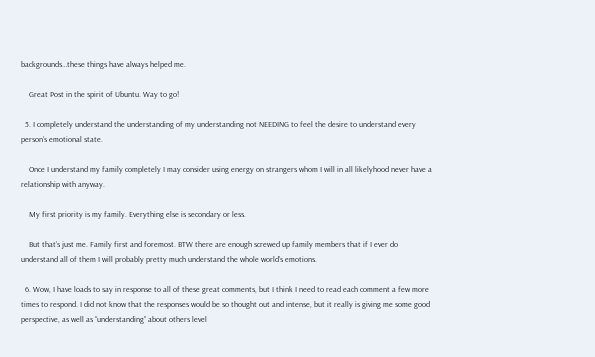backgrounds…these things have always helped me.

    Great Post in the spirit of Ubuntu. Way to go!

  5. I completely understand the understanding of my understanding not NEEDING to feel the desire to understand every person’s emotional state.

    Once I understand my family completely I may consider using energy on strangers whom I will in all likelyhood never have a relationship with anyway.

    My first priority is my family. Everything else is secondary or less.

    But that’s just me. Family first and foremost. BTW there are enough screwed up family members that if I ever do understand all of them I will probably pretty much understand the whole world’s emotions.

  6. Wow, I have loads to say in response to all of these great comments, but I think I need to read each comment a few more times to respond. I did not know that the responses would be so thought out and intense, but it really is giving me some good perspective, as well as “understanding” about others level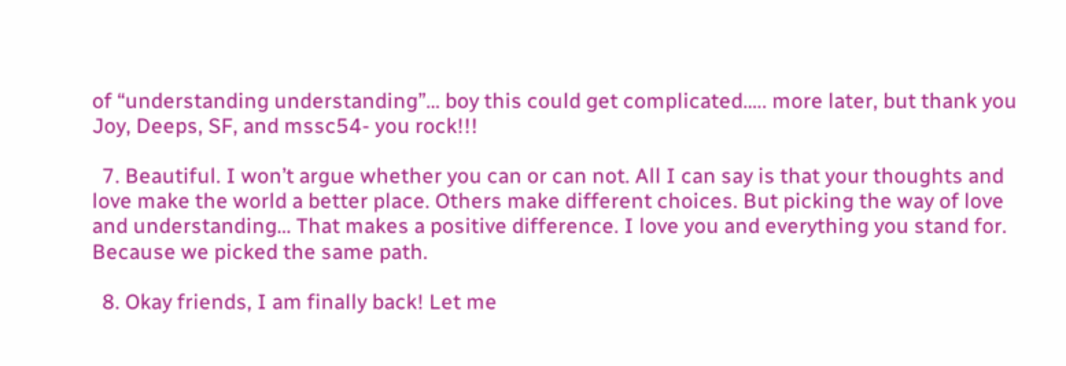of “understanding understanding”… boy this could get complicated….. more later, but thank you Joy, Deeps, SF, and mssc54- you rock!!!

  7. Beautiful. I won’t argue whether you can or can not. All I can say is that your thoughts and love make the world a better place. Others make different choices. But picking the way of love and understanding… That makes a positive difference. I love you and everything you stand for. Because we picked the same path.

  8. Okay friends, I am finally back! Let me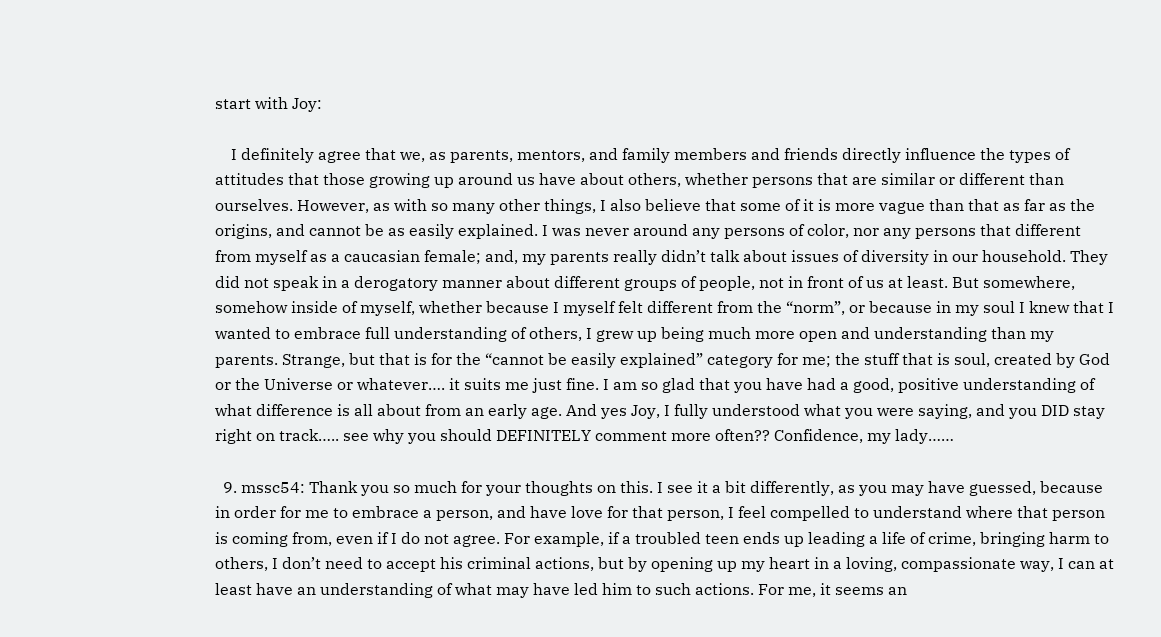start with Joy:

    I definitely agree that we, as parents, mentors, and family members and friends directly influence the types of attitudes that those growing up around us have about others, whether persons that are similar or different than ourselves. However, as with so many other things, I also believe that some of it is more vague than that as far as the origins, and cannot be as easily explained. I was never around any persons of color, nor any persons that different from myself as a caucasian female; and, my parents really didn’t talk about issues of diversity in our household. They did not speak in a derogatory manner about different groups of people, not in front of us at least. But somewhere, somehow inside of myself, whether because I myself felt different from the “norm”, or because in my soul I knew that I wanted to embrace full understanding of others, I grew up being much more open and understanding than my parents. Strange, but that is for the “cannot be easily explained” category for me; the stuff that is soul, created by God or the Universe or whatever…. it suits me just fine. I am so glad that you have had a good, positive understanding of what difference is all about from an early age. And yes Joy, I fully understood what you were saying, and you DID stay right on track….. see why you should DEFINITELY comment more often?? Confidence, my lady……

  9. mssc54: Thank you so much for your thoughts on this. I see it a bit differently, as you may have guessed, because in order for me to embrace a person, and have love for that person, I feel compelled to understand where that person is coming from, even if I do not agree. For example, if a troubled teen ends up leading a life of crime, bringing harm to others, I don’t need to accept his criminal actions, but by opening up my heart in a loving, compassionate way, I can at least have an understanding of what may have led him to such actions. For me, it seems an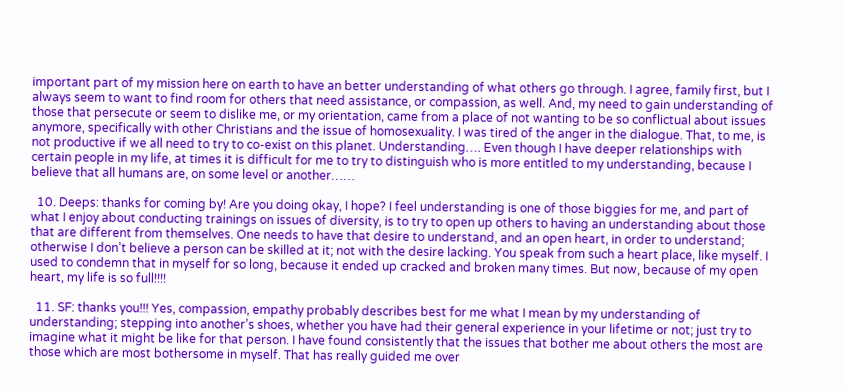important part of my mission here on earth to have an better understanding of what others go through. I agree, family first, but I always seem to want to find room for others that need assistance, or compassion, as well. And, my need to gain understanding of those that persecute or seem to dislike me, or my orientation, came from a place of not wanting to be so conflictual about issues anymore, specifically with other Christians and the issue of homosexuality. I was tired of the anger in the dialogue. That, to me, is not productive if we all need to try to co-exist on this planet. Understanding…. Even though I have deeper relationships with certain people in my life, at times it is difficult for me to try to distinguish who is more entitled to my understanding, because I believe that all humans are, on some level or another……

  10. Deeps: thanks for coming by! Are you doing okay, I hope? I feel understanding is one of those biggies for me, and part of what I enjoy about conducting trainings on issues of diversity, is to try to open up others to having an understanding about those that are different from themselves. One needs to have that desire to understand, and an open heart, in order to understand; otherwise I don’t believe a person can be skilled at it; not with the desire lacking. You speak from such a heart place, like myself. I used to condemn that in myself for so long, because it ended up cracked and broken many times. But now, because of my open heart, my life is so full!!!!

  11. SF: thanks you!!! Yes, compassion, empathy probably describes best for me what I mean by my understanding of understanding; stepping into another’s shoes, whether you have had their general experience in your lifetime or not; just try to imagine what it might be like for that person. I have found consistently that the issues that bother me about others the most are those which are most bothersome in myself. That has really guided me over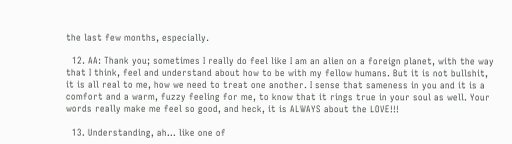the last few months, especially.

  12. AA: Thank you; sometimes I really do feel like I am an alien on a foreign planet, with the way that I think, feel and understand about how to be with my fellow humans. But it is not bullshit, it is all real to me, how we need to treat one another. I sense that sameness in you and it is a comfort and a warm, fuzzy feeling for me, to know that it rings true in your soul as well. Your words really make me feel so good, and heck, it is ALWAYS about the LOVE!!!

  13. Understanding, ah… like one of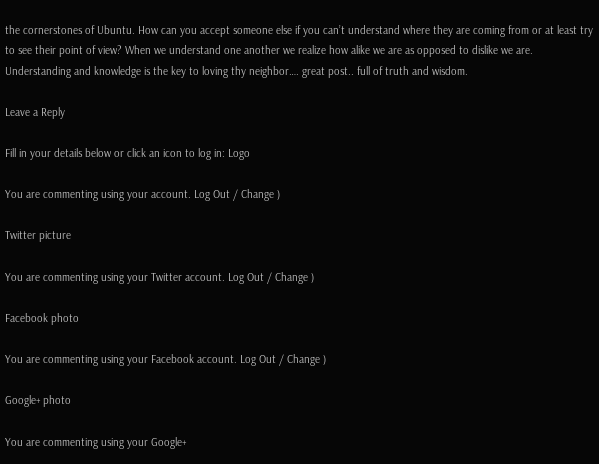the cornerstones of Ubuntu. How can you accept someone else if you can’t understand where they are coming from or at least try to see their point of view? When we understand one another we realize how alike we are as opposed to dislike we are. Understanding and knowledge is the key to loving thy neighbor…. great post.. full of truth and wisdom.

Leave a Reply

Fill in your details below or click an icon to log in: Logo

You are commenting using your account. Log Out / Change )

Twitter picture

You are commenting using your Twitter account. Log Out / Change )

Facebook photo

You are commenting using your Facebook account. Log Out / Change )

Google+ photo

You are commenting using your Google+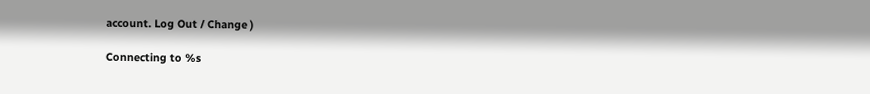account. Log Out / Change )

Connecting to %s